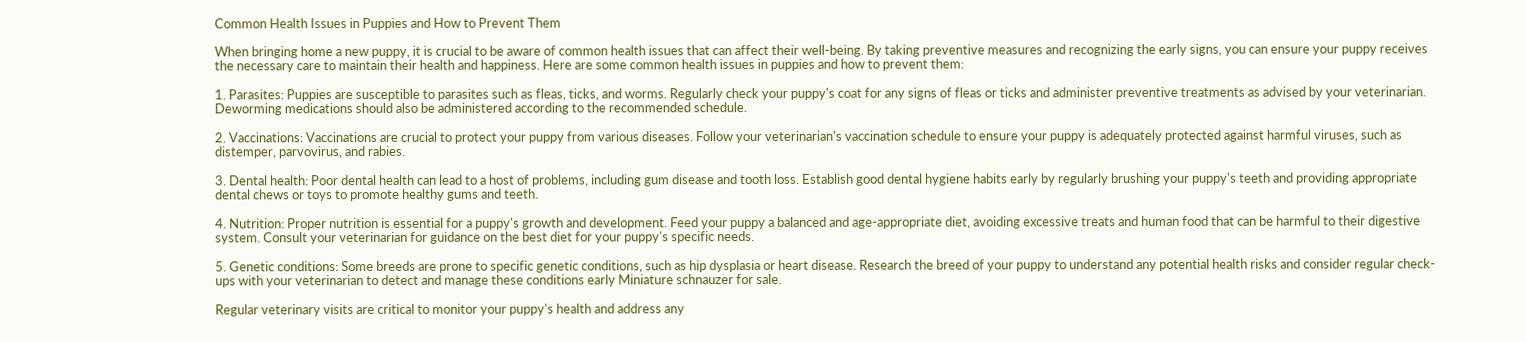Common Health Issues in Puppies and How to Prevent Them

When bringing home a new puppy, it is crucial to be aware of common health issues that can affect their well-being. By taking preventive measures and recognizing the early signs, you can ensure your puppy receives the necessary care to maintain their health and happiness. Here are some common health issues in puppies and how to prevent them:

1. Parasites: Puppies are susceptible to parasites such as fleas, ticks, and worms. Regularly check your puppy's coat for any signs of fleas or ticks and administer preventive treatments as advised by your veterinarian. Deworming medications should also be administered according to the recommended schedule.

2. Vaccinations: Vaccinations are crucial to protect your puppy from various diseases. Follow your veterinarian's vaccination schedule to ensure your puppy is adequately protected against harmful viruses, such as distemper, parvovirus, and rabies.

3. Dental health: Poor dental health can lead to a host of problems, including gum disease and tooth loss. Establish good dental hygiene habits early by regularly brushing your puppy's teeth and providing appropriate dental chews or toys to promote healthy gums and teeth.

4. Nutrition: Proper nutrition is essential for a puppy's growth and development. Feed your puppy a balanced and age-appropriate diet, avoiding excessive treats and human food that can be harmful to their digestive system. Consult your veterinarian for guidance on the best diet for your puppy's specific needs.

5. Genetic conditions: Some breeds are prone to specific genetic conditions, such as hip dysplasia or heart disease. Research the breed of your puppy to understand any potential health risks and consider regular check-ups with your veterinarian to detect and manage these conditions early Miniature schnauzer for sale.

Regular veterinary visits are critical to monitor your puppy's health and address any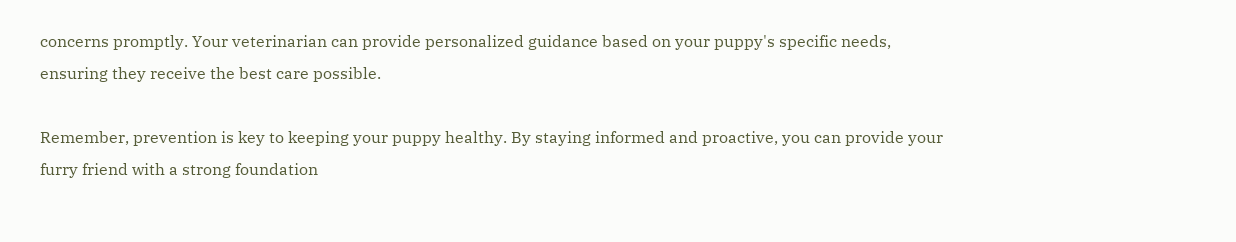concerns promptly. Your veterinarian can provide personalized guidance based on your puppy's specific needs, ensuring they receive the best care possible.

Remember, prevention is key to keeping your puppy healthy. By staying informed and proactive, you can provide your furry friend with a strong foundation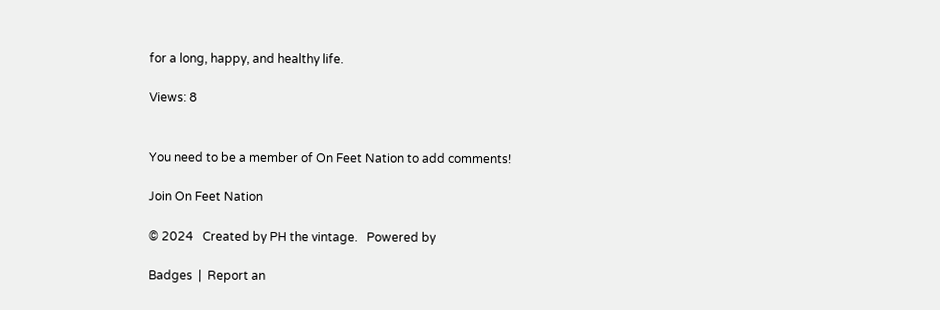for a long, happy, and healthy life.

Views: 8


You need to be a member of On Feet Nation to add comments!

Join On Feet Nation

© 2024   Created by PH the vintage.   Powered by

Badges  |  Report an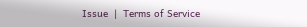Issue  |  Terms of Service